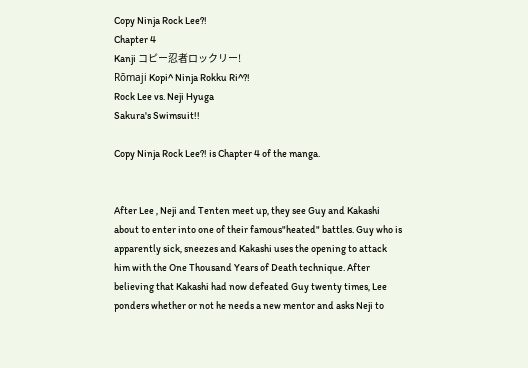Copy Ninja Rock Lee?!
Chapter 4
Kanji コピー忍者ロックリー!
Rōmaji Kopi^ Ninja Rokku Ri^?!
Rock Lee vs. Neji Hyuga
Sakura's Swimsuit!!

Copy Ninja Rock Lee?! is Chapter 4 of the manga.


After Lee , Neji and Tenten meet up, they see Guy and Kakashi about to enter into one of their famous"heated" battles. Guy who is apparently sick, sneezes and Kakashi uses the opening to attack him with the One Thousand Years of Death technique. After believing that Kakashi had now defeated Guy twenty times, Lee ponders whether or not he needs a new mentor and asks Neji to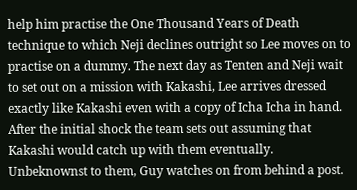help him practise the One Thousand Years of Death technique to which Neji declines outright so Lee moves on to practise on a dummy. The next day as Tenten and Neji wait to set out on a mission with Kakashi, Lee arrives dressed exactly like Kakashi even with a copy of Icha Icha in hand. After the initial shock the team sets out assuming that Kakashi would catch up with them eventually. Unbeknownst to them, Guy watches on from behind a post.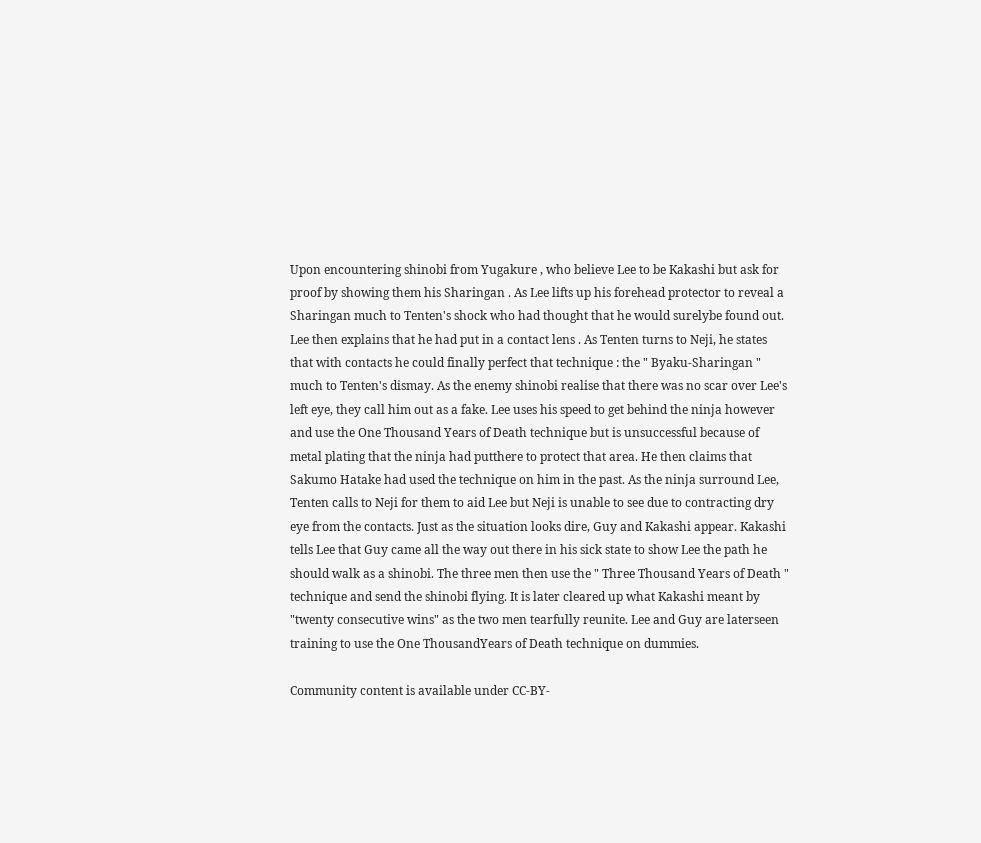Upon encountering shinobi from Yugakure , who believe Lee to be Kakashi but ask for proof by showing them his Sharingan . As Lee lifts up his forehead protector to reveal a Sharingan much to Tenten's shock who had thought that he would surelybe found out. Lee then explains that he had put in a contact lens . As Tenten turns to Neji, he states that with contacts he could finally perfect that technique : the " Byaku-Sharingan " much to Tenten's dismay. As the enemy shinobi realise that there was no scar over Lee's left eye, they call him out as a fake. Lee uses his speed to get behind the ninja however and use the One Thousand Years of Death technique but is unsuccessful because of metal plating that the ninja had putthere to protect that area. He then claims that Sakumo Hatake had used the technique on him in the past. As the ninja surround Lee, Tenten calls to Neji for them to aid Lee but Neji is unable to see due to contracting dry eye from the contacts. Just as the situation looks dire, Guy and Kakashi appear. Kakashi tells Lee that Guy came all the way out there in his sick state to show Lee the path he should walk as a shinobi. The three men then use the " Three Thousand Years of Death " technique and send the shinobi flying. It is later cleared up what Kakashi meant by "twenty consecutive wins" as the two men tearfully reunite. Lee and Guy are laterseen training to use the One ThousandYears of Death technique on dummies.

Community content is available under CC-BY-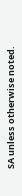SA unless otherwise noted.